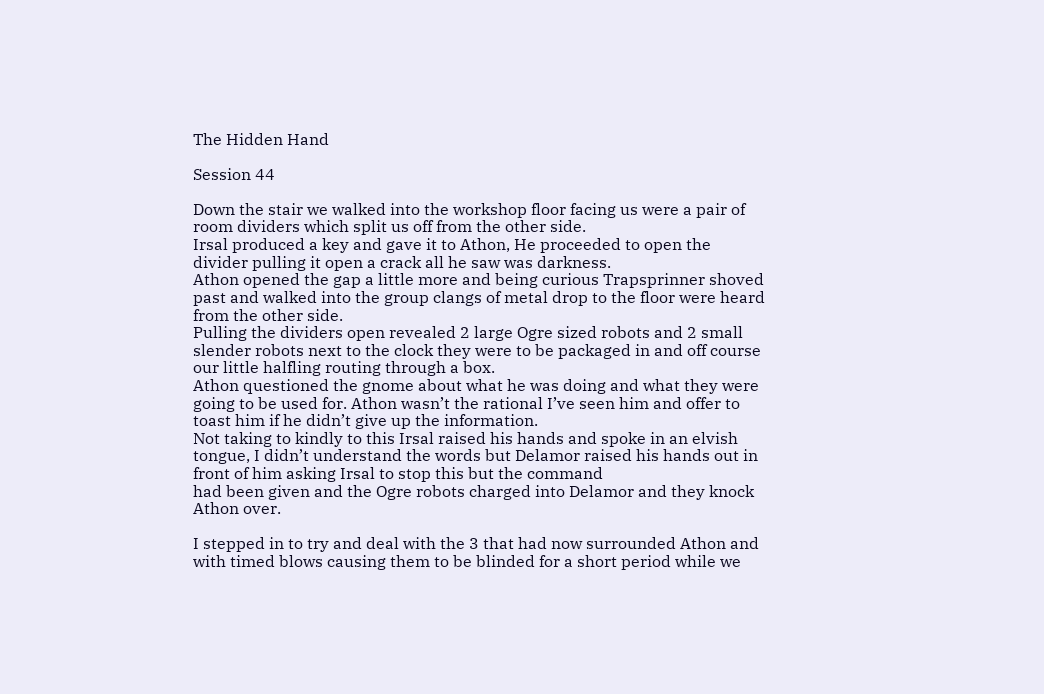The Hidden Hand

Session 44

Down the stair we walked into the workshop floor facing us were a pair of room dividers which split us off from the other side.
Irsal produced a key and gave it to Athon, He proceeded to open the divider pulling it open a crack all he saw was darkness.
Athon opened the gap a little more and being curious Trapsprinner shoved past and walked into the group clangs of metal drop to the floor were heard from the other side.
Pulling the dividers open revealed 2 large Ogre sized robots and 2 small slender robots next to the clock they were to be packaged in and off course our little halfling routing through a box.
Athon questioned the gnome about what he was doing and what they were going to be used for. Athon wasn’t the rational I’ve seen him and offer to toast him if he didn’t give up the information.
Not taking to kindly to this Irsal raised his hands and spoke in an elvish tongue, I didn’t understand the words but Delamor raised his hands out in front of him asking Irsal to stop this but the command
had been given and the Ogre robots charged into Delamor and they knock Athon over.

I stepped in to try and deal with the 3 that had now surrounded Athon and with timed blows causing them to be blinded for a short period while we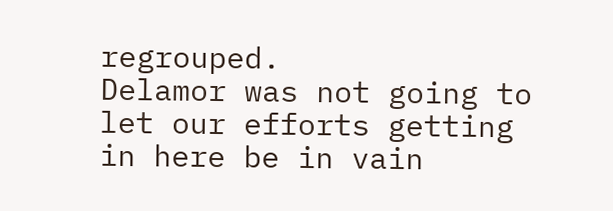regrouped.
Delamor was not going to let our efforts getting in here be in vain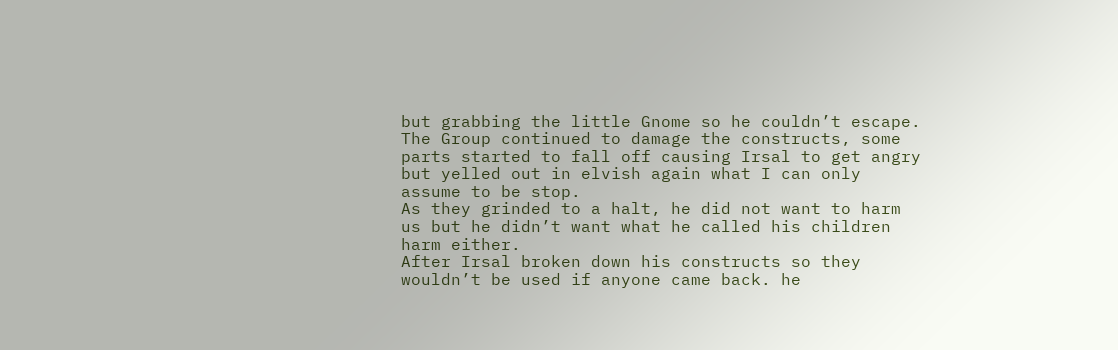but grabbing the little Gnome so he couldn’t escape.
The Group continued to damage the constructs, some parts started to fall off causing Irsal to get angry but yelled out in elvish again what I can only assume to be stop.
As they grinded to a halt, he did not want to harm us but he didn’t want what he called his children harm either.
After Irsal broken down his constructs so they wouldn’t be used if anyone came back. he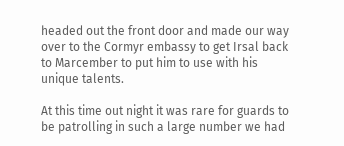headed out the front door and made our way over to the Cormyr embassy to get Irsal back to Marcember to put him to use with his unique talents.

At this time out night it was rare for guards to be patrolling in such a large number we had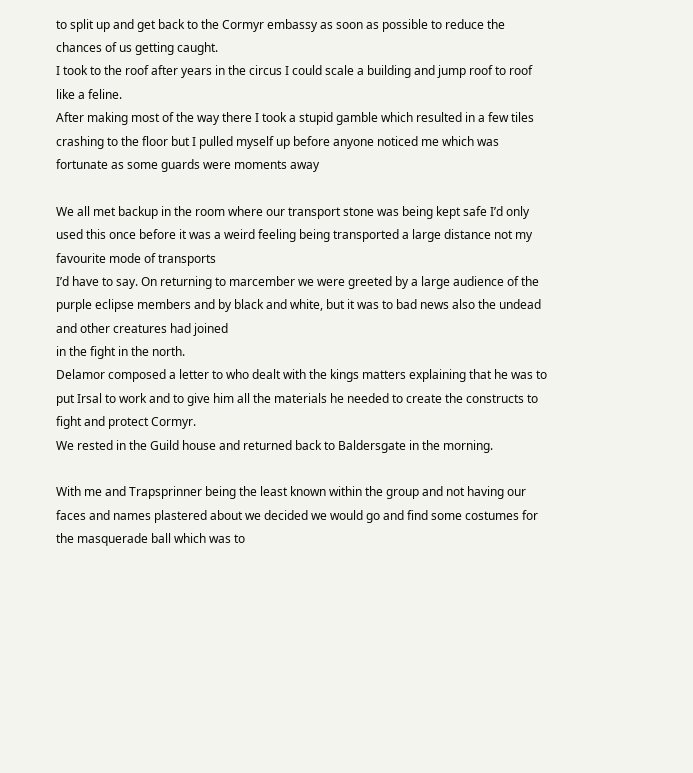to split up and get back to the Cormyr embassy as soon as possible to reduce the chances of us getting caught.
I took to the roof after years in the circus I could scale a building and jump roof to roof like a feline.
After making most of the way there I took a stupid gamble which resulted in a few tiles crashing to the floor but I pulled myself up before anyone noticed me which was fortunate as some guards were moments away

We all met backup in the room where our transport stone was being kept safe I’d only used this once before it was a weird feeling being transported a large distance not my favourite mode of transports
I’d have to say. On returning to marcember we were greeted by a large audience of the purple eclipse members and by black and white, but it was to bad news also the undead and other creatures had joined
in the fight in the north.
Delamor composed a letter to who dealt with the kings matters explaining that he was to put Irsal to work and to give him all the materials he needed to create the constructs to fight and protect Cormyr.
We rested in the Guild house and returned back to Baldersgate in the morning.

With me and Trapsprinner being the least known within the group and not having our faces and names plastered about we decided we would go and find some costumes for the masquerade ball which was to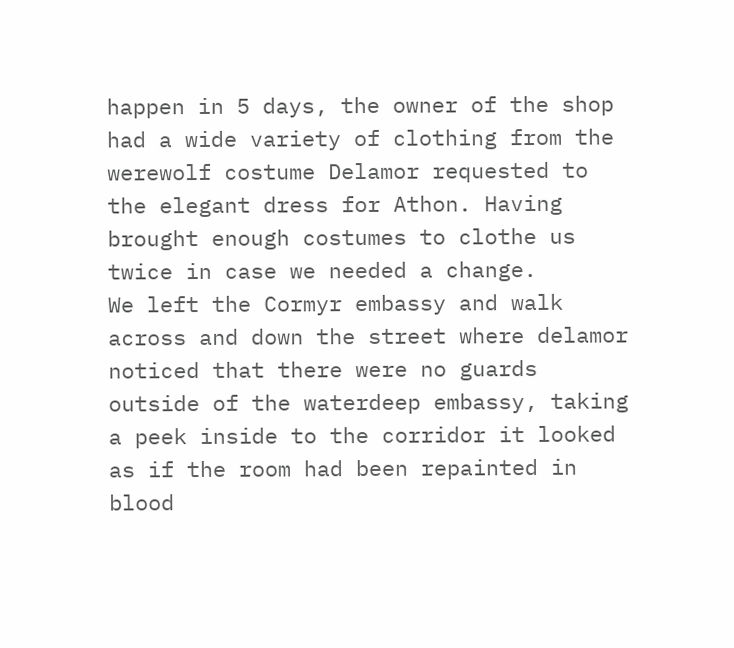happen in 5 days, the owner of the shop had a wide variety of clothing from the werewolf costume Delamor requested to the elegant dress for Athon. Having brought enough costumes to clothe us twice in case we needed a change.
We left the Cormyr embassy and walk across and down the street where delamor noticed that there were no guards outside of the waterdeep embassy, taking a peek inside to the corridor it looked as if the room had been repainted in blood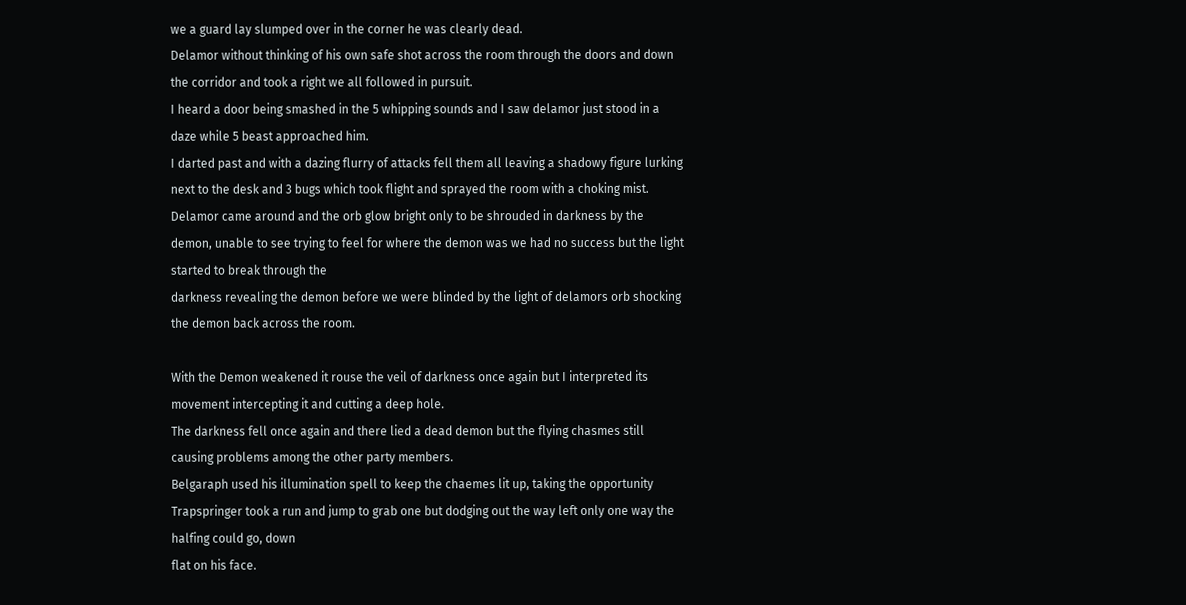we a guard lay slumped over in the corner he was clearly dead.
Delamor without thinking of his own safe shot across the room through the doors and down the corridor and took a right we all followed in pursuit.
I heard a door being smashed in the 5 whipping sounds and I saw delamor just stood in a daze while 5 beast approached him.
I darted past and with a dazing flurry of attacks fell them all leaving a shadowy figure lurking next to the desk and 3 bugs which took flight and sprayed the room with a choking mist.
Delamor came around and the orb glow bright only to be shrouded in darkness by the demon, unable to see trying to feel for where the demon was we had no success but the light started to break through the
darkness revealing the demon before we were blinded by the light of delamors orb shocking the demon back across the room.

With the Demon weakened it rouse the veil of darkness once again but I interpreted its movement intercepting it and cutting a deep hole.
The darkness fell once again and there lied a dead demon but the flying chasmes still causing problems among the other party members.
Belgaraph used his illumination spell to keep the chaemes lit up, taking the opportunity Trapspringer took a run and jump to grab one but dodging out the way left only one way the halfing could go, down
flat on his face.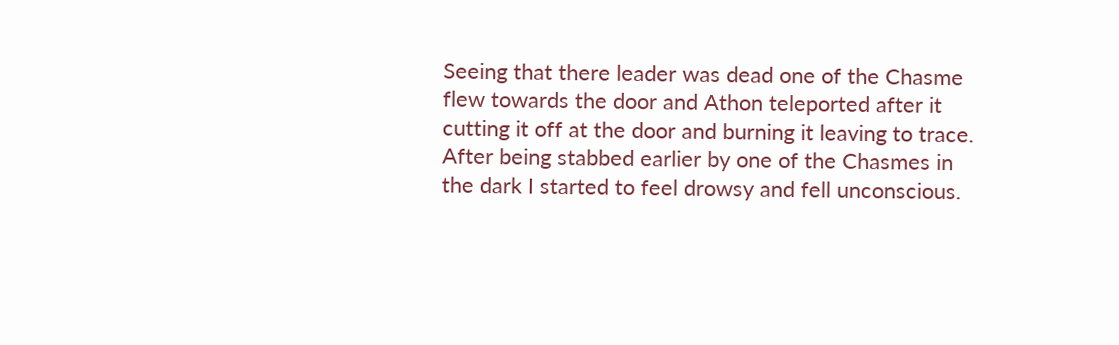Seeing that there leader was dead one of the Chasme flew towards the door and Athon teleported after it cutting it off at the door and burning it leaving to trace.
After being stabbed earlier by one of the Chasmes in the dark I started to feel drowsy and fell unconscious.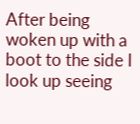After being woken up with a boot to the side I look up seeing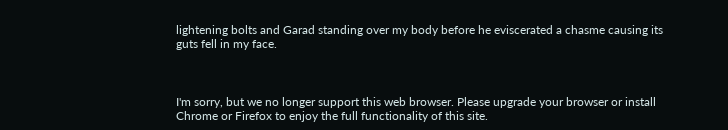lightening bolts and Garad standing over my body before he eviscerated a chasme causing its guts fell in my face.



I'm sorry, but we no longer support this web browser. Please upgrade your browser or install Chrome or Firefox to enjoy the full functionality of this site.